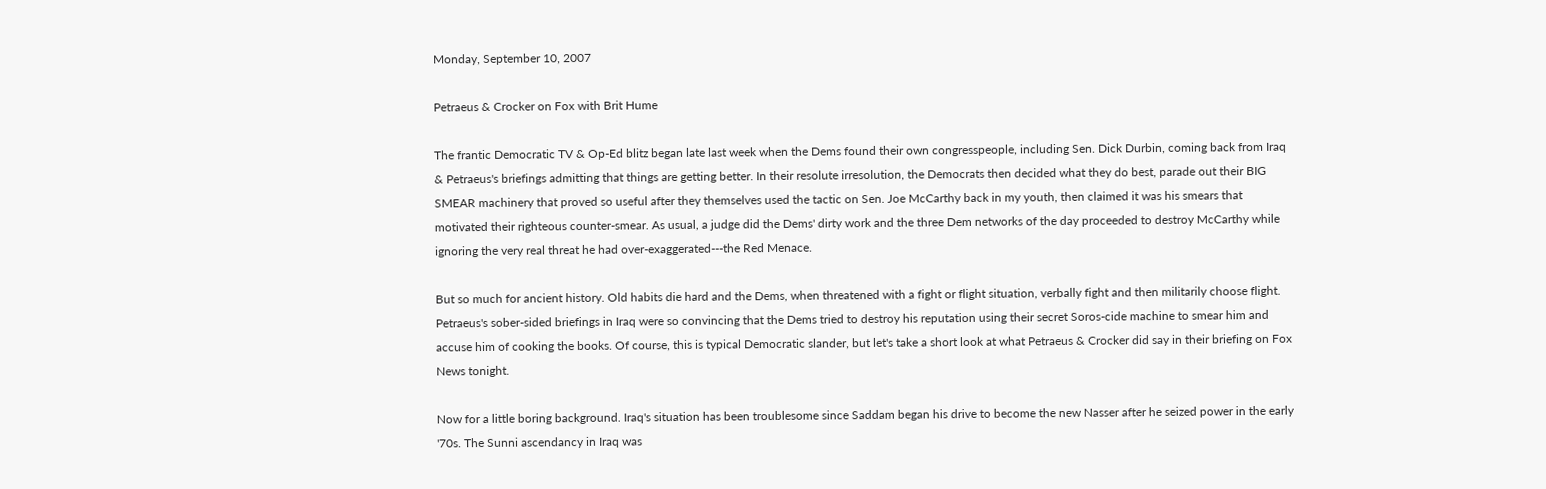Monday, September 10, 2007

Petraeus & Crocker on Fox with Brit Hume

The frantic Democratic TV & Op-Ed blitz began late last week when the Dems found their own congresspeople, including Sen. Dick Durbin, coming back from Iraq & Petraeus's briefings admitting that things are getting better. In their resolute irresolution, the Democrats then decided what they do best, parade out their BIG SMEAR machinery that proved so useful after they themselves used the tactic on Sen. Joe McCarthy back in my youth, then claimed it was his smears that motivated their righteous counter-smear. As usual, a judge did the Dems' dirty work and the three Dem networks of the day proceeded to destroy McCarthy while ignoring the very real threat he had over-exaggerated---the Red Menace.

But so much for ancient history. Old habits die hard and the Dems, when threatened with a fight or flight situation, verbally fight and then militarily choose flight. Petraeus's sober-sided briefings in Iraq were so convincing that the Dems tried to destroy his reputation using their secret Soros-cide machine to smear him and accuse him of cooking the books. Of course, this is typical Democratic slander, but let's take a short look at what Petraeus & Crocker did say in their briefing on Fox News tonight.

Now for a little boring background. Iraq's situation has been troublesome since Saddam began his drive to become the new Nasser after he seized power in the early '70s. The Sunni ascendancy in Iraq was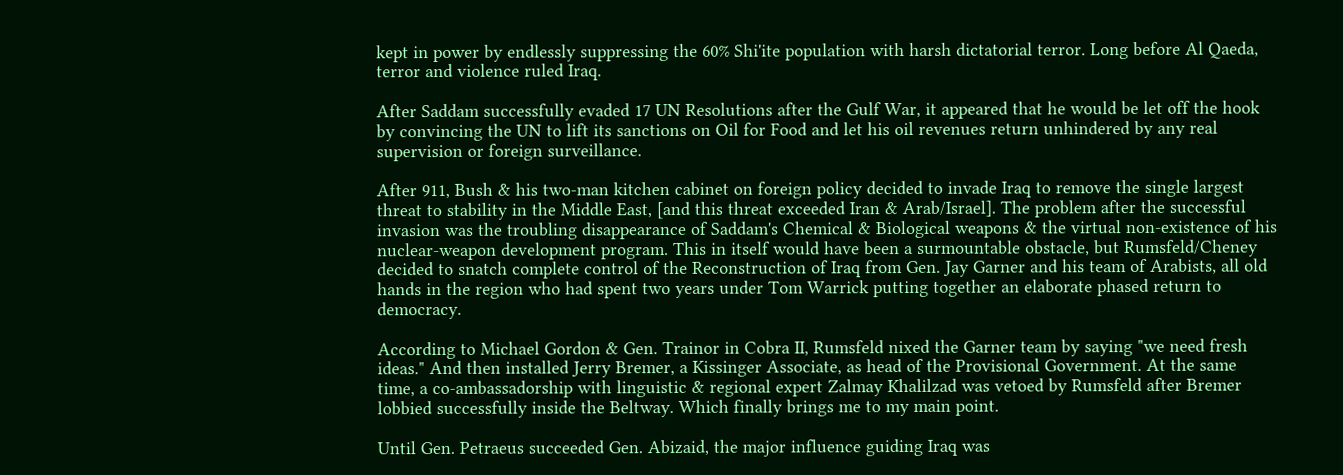kept in power by endlessly suppressing the 60% Shi'ite population with harsh dictatorial terror. Long before Al Qaeda, terror and violence ruled Iraq.

After Saddam successfully evaded 17 UN Resolutions after the Gulf War, it appeared that he would be let off the hook by convincing the UN to lift its sanctions on Oil for Food and let his oil revenues return unhindered by any real supervision or foreign surveillance.

After 911, Bush & his two-man kitchen cabinet on foreign policy decided to invade Iraq to remove the single largest threat to stability in the Middle East, [and this threat exceeded Iran & Arab/Israel]. The problem after the successful invasion was the troubling disappearance of Saddam's Chemical & Biological weapons & the virtual non-existence of his nuclear-weapon development program. This in itself would have been a surmountable obstacle, but Rumsfeld/Cheney decided to snatch complete control of the Reconstruction of Iraq from Gen. Jay Garner and his team of Arabists, all old hands in the region who had spent two years under Tom Warrick putting together an elaborate phased return to democracy.

According to Michael Gordon & Gen. Trainor in Cobra II, Rumsfeld nixed the Garner team by saying "we need fresh ideas." And then installed Jerry Bremer, a Kissinger Associate, as head of the Provisional Government. At the same time, a co-ambassadorship with linguistic & regional expert Zalmay Khalilzad was vetoed by Rumsfeld after Bremer lobbied successfully inside the Beltway. Which finally brings me to my main point.

Until Gen. Petraeus succeeded Gen. Abizaid, the major influence guiding Iraq was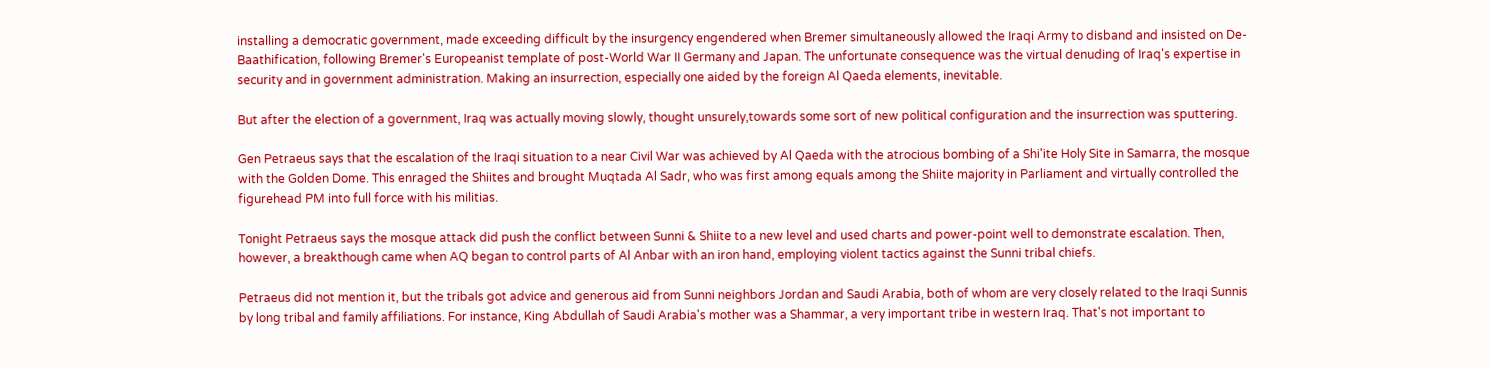installing a democratic government, made exceeding difficult by the insurgency engendered when Bremer simultaneously allowed the Iraqi Army to disband and insisted on De-Baathification, following Bremer's Europeanist template of post-World War II Germany and Japan. The unfortunate consequence was the virtual denuding of Iraq's expertise in security and in government administration. Making an insurrection, especially one aided by the foreign Al Qaeda elements, inevitable.

But after the election of a government, Iraq was actually moving slowly, thought unsurely,towards some sort of new political configuration and the insurrection was sputtering.

Gen Petraeus says that the escalation of the Iraqi situation to a near Civil War was achieved by Al Qaeda with the atrocious bombing of a Shi'ite Holy Site in Samarra, the mosque with the Golden Dome. This enraged the Shiites and brought Muqtada Al Sadr, who was first among equals among the Shiite majority in Parliament and virtually controlled the figurehead PM into full force with his militias.

Tonight Petraeus says the mosque attack did push the conflict between Sunni & Shiite to a new level and used charts and power-point well to demonstrate escalation. Then, however, a breakthough came when AQ began to control parts of Al Anbar with an iron hand, employing violent tactics against the Sunni tribal chiefs.

Petraeus did not mention it, but the tribals got advice and generous aid from Sunni neighbors Jordan and Saudi Arabia, both of whom are very closely related to the Iraqi Sunnis by long tribal and family affiliations. For instance, King Abdullah of Saudi Arabia's mother was a Shammar, a very important tribe in western Iraq. That's not important to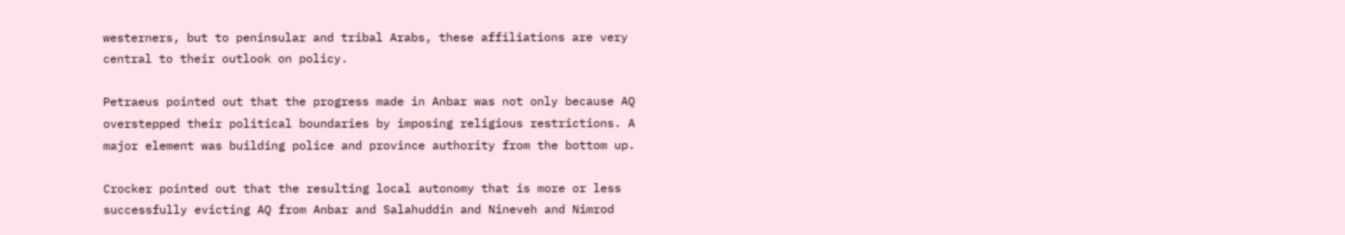westerners, but to peninsular and tribal Arabs, these affiliations are very central to their outlook on policy.

Petraeus pointed out that the progress made in Anbar was not only because AQ overstepped their political boundaries by imposing religious restrictions. A major element was building police and province authority from the bottom up.

Crocker pointed out that the resulting local autonomy that is more or less successfully evicting AQ from Anbar and Salahuddin and Nineveh and Nimrod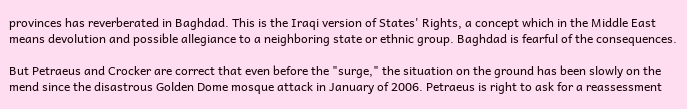provinces has reverberated in Baghdad. This is the Iraqi version of States' Rights, a concept which in the Middle East means devolution and possible allegiance to a neighboring state or ethnic group. Baghdad is fearful of the consequences.

But Petraeus and Crocker are correct that even before the "surge," the situation on the ground has been slowly on the mend since the disastrous Golden Dome mosque attack in January of 2006. Petraeus is right to ask for a reassessment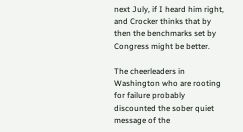next July, if I heard him right, and Crocker thinks that by then the benchmarks set by Congress might be better.

The cheerleaders in Washington who are rooting for failure probably discounted the sober quiet message of the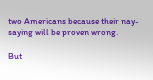two Americans because their nay-saying will be proven wrong.

But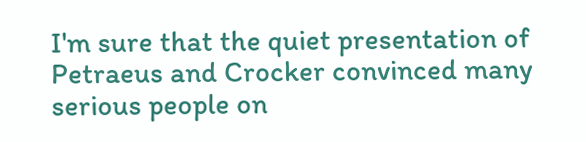I'm sure that the quiet presentation of Petraeus and Crocker convinced many serious people on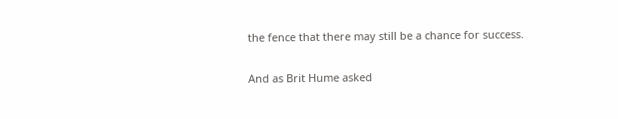the fence that there may still be a chance for success.

And as Brit Hume asked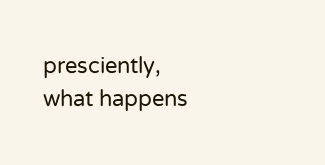presciently, what happens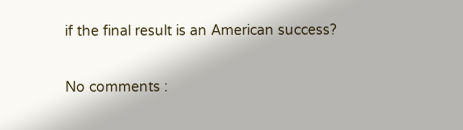if the final result is an American success?

No comments :